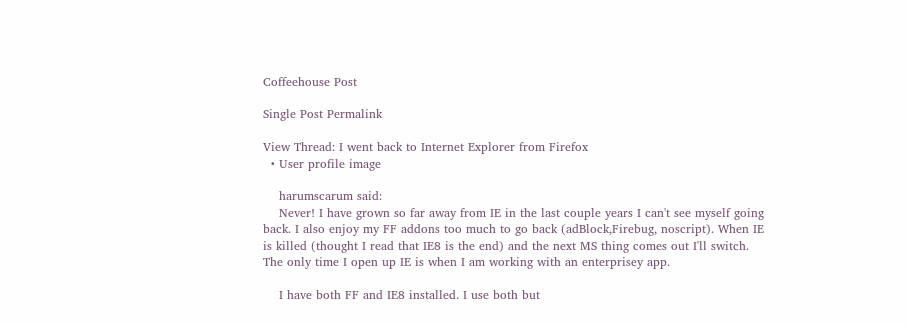Coffeehouse Post

Single Post Permalink

View Thread: I went back to Internet Explorer from Firefox
  • User profile image

    harumscarum said:
    Never! I have grown so far away from IE in the last couple years I can't see myself going back. I also enjoy my FF addons too much to go back (adBlock,Firebug, noscript). When IE is killed (thought I read that IE8 is the end) and the next MS thing comes out I'll switch. The only time I open up IE is when I am working with an enterprisey app.

    I have both FF and IE8 installed. I use both but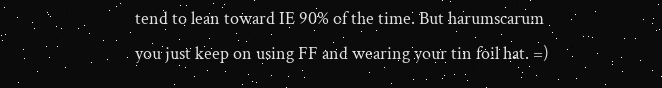tend to lean toward IE 90% of the time. But harumscarum you just keep on using FF and wearing your tin foil hat. =)